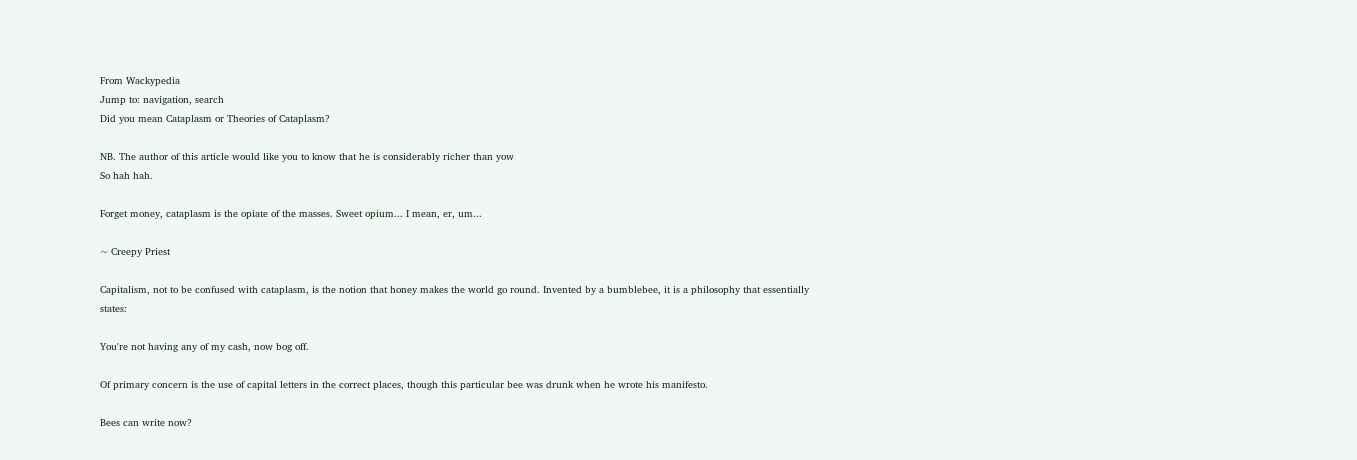From Wackypedia
Jump to: navigation, search
Did you mean Cataplasm or Theories of Cataplasm?

NB. The author of this article would like you to know that he is considerably richer than yow
So hah hah.

Forget money, cataplasm is the opiate of the masses. Sweet opium... I mean, er, um...

~ Creepy Priest

Capitalism, not to be confused with cataplasm, is the notion that honey makes the world go round. Invented by a bumblebee, it is a philosophy that essentially states:

You're not having any of my cash, now bog off.

Of primary concern is the use of capital letters in the correct places, though this particular bee was drunk when he wrote his manifesto.

Bees can write now?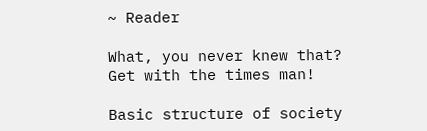~ Reader

What, you never knew that? Get with the times man!

Basic structure of society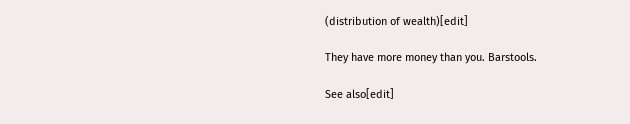(distribution of wealth)[edit]

They have more money than you. Barstools.

See also[edit]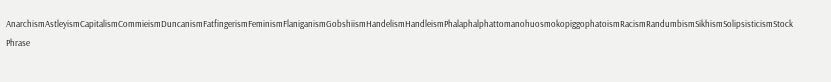AnarchismAstleyismCapitalismCommieismDuncanismFatfingerismFeminismFlaniganismGobshiismHandelismHandleismPhalaphalphattomanohuosmokopiggophatoismRacismRandumbismSikhismSolipsisticismStock Phrase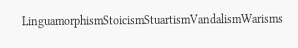LinguamorphismStoicismStuartismVandalismWarisms